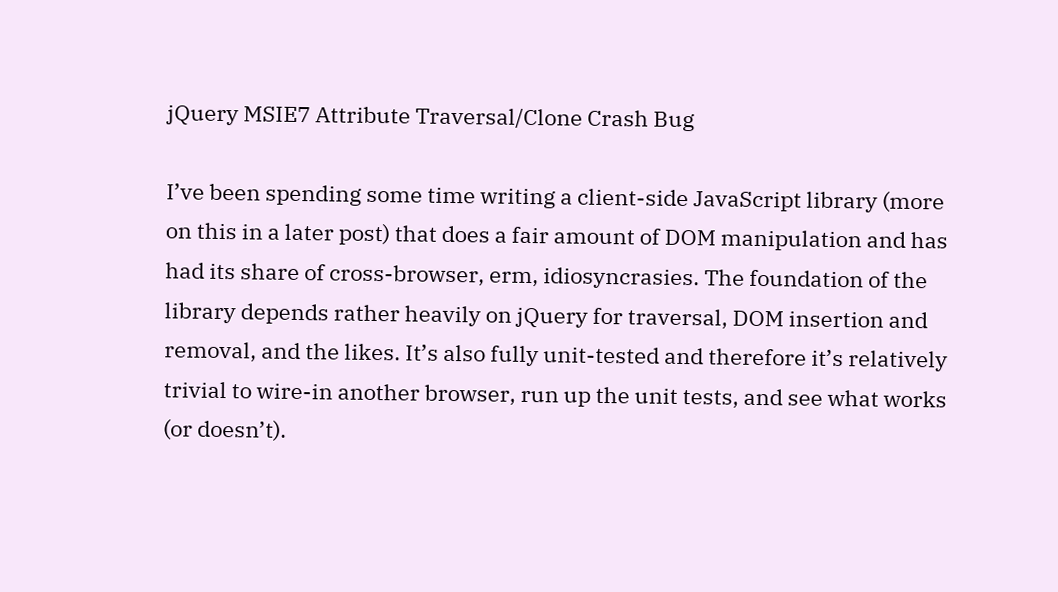jQuery MSIE7 Attribute Traversal/Clone Crash Bug

I’ve been spending some time writing a client-side JavaScript library (more on this in a later post) that does a fair amount of DOM manipulation and has had its share of cross-browser, erm, idiosyncrasies. The foundation of the library depends rather heavily on jQuery for traversal, DOM insertion and removal, and the likes. It’s also fully unit-tested and therefore it’s relatively trivial to wire-in another browser, run up the unit tests, and see what works (or doesn’t).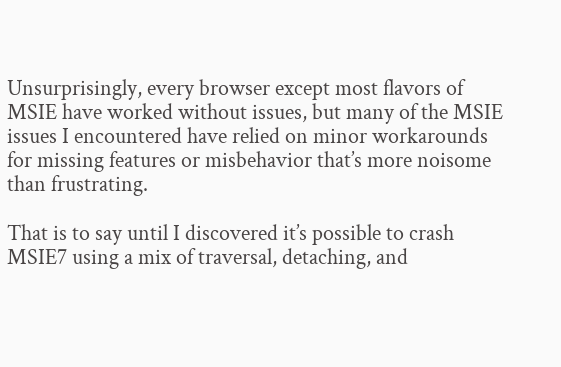Unsurprisingly, every browser except most flavors of MSIE have worked without issues, but many of the MSIE issues I encountered have relied on minor workarounds for missing features or misbehavior that’s more noisome than frustrating.

That is to say until I discovered it’s possible to crash MSIE7 using a mix of traversal, detaching, and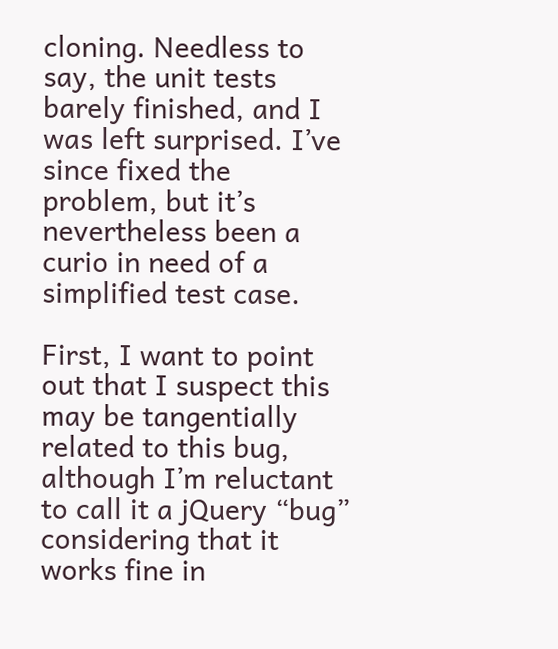cloning. Needless to say, the unit tests barely finished, and I was left surprised. I’ve since fixed the problem, but it’s nevertheless been a curio in need of a simplified test case.

First, I want to point out that I suspect this may be tangentially related to this bug, although I’m reluctant to call it a jQuery “bug” considering that it works fine in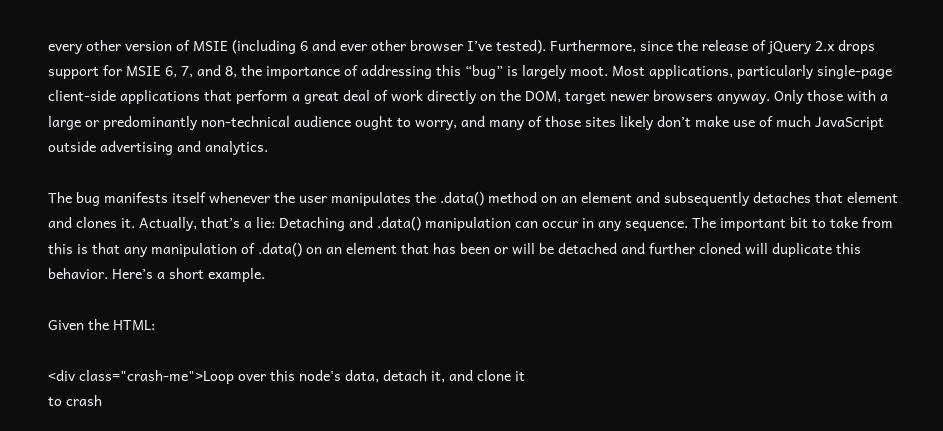every other version of MSIE (including 6 and ever other browser I’ve tested). Furthermore, since the release of jQuery 2.x drops support for MSIE 6, 7, and 8, the importance of addressing this “bug” is largely moot. Most applications, particularly single-page client-side applications that perform a great deal of work directly on the DOM, target newer browsers anyway. Only those with a large or predominantly non-technical audience ought to worry, and many of those sites likely don’t make use of much JavaScript outside advertising and analytics.

The bug manifests itself whenever the user manipulates the .data() method on an element and subsequently detaches that element and clones it. Actually, that’s a lie: Detaching and .data() manipulation can occur in any sequence. The important bit to take from this is that any manipulation of .data() on an element that has been or will be detached and further cloned will duplicate this behavior. Here’s a short example.

Given the HTML:

<div class="crash-me">Loop over this node's data, detach it, and clone it
to crash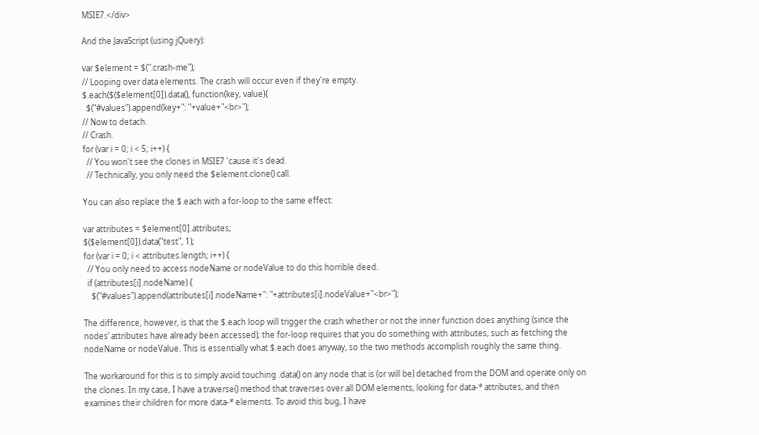MSIE7.</div>

And the JavaScript (using jQuery):

var $element = $(".crash-me");
// Looping over data elements. The crash will occur even if they're empty.
$.each($($element[0]).data(), function(key, value){
  $("#values").append(key+": "+value+"<br>");
// Now to detach.
// Crash.
for (var i = 0; i < 5; i++) {
  // You won't see the clones in MSIE7 'cause it's dead.
  // Technically, you only need the $element.clone() call.

You can also replace the $.each with a for-loop to the same effect:

var attributes = $element[0].attributes;
$($element[0]).data("test", 1);
for (var i = 0; i < attributes.length; i++) {
  // You only need to access nodeName or nodeValue to do this horrible deed.
  if (attributes[i].nodeName) {
    $("#values").append(attributes[i].nodeName+": "+attributes[i].nodeValue+"<br>");

The difference, however, is that the $.each loop will trigger the crash whether or not the inner function does anything (since the nodes’ attributes have already been accessed); the for-loop requires that you do something with attributes, such as fetching the nodeName or nodeValue. This is essentially what $.each does anyway, so the two methods accomplish roughly the same thing.

The workaround for this is to simply avoid touching .data() on any node that is (or will be) detached from the DOM and operate only on the clones. In my case, I have a traverse() method that traverses over all DOM elements, looking for data-* attributes, and then examines their children for more data-* elements. To avoid this bug, I have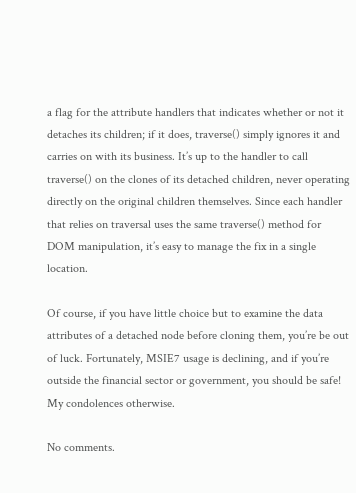a flag for the attribute handlers that indicates whether or not it detaches its children; if it does, traverse() simply ignores it and carries on with its business. It’s up to the handler to call traverse() on the clones of its detached children, never operating directly on the original children themselves. Since each handler that relies on traversal uses the same traverse() method for DOM manipulation, it’s easy to manage the fix in a single location.

Of course, if you have little choice but to examine the data attributes of a detached node before cloning them, you’re be out of luck. Fortunately, MSIE7 usage is declining, and if you’re outside the financial sector or government, you should be safe! My condolences otherwise.

No comments.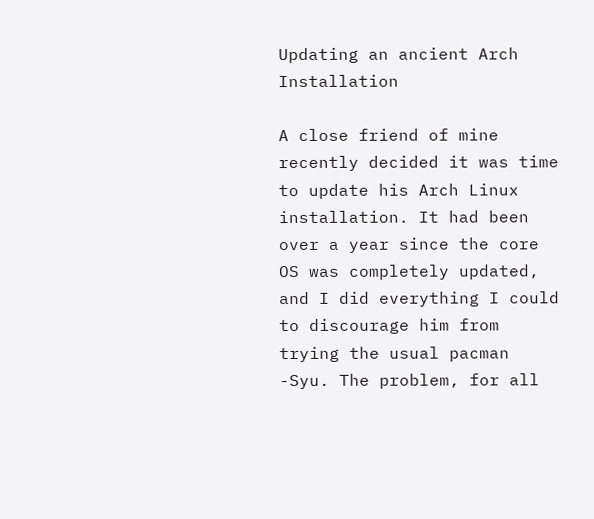Updating an ancient Arch Installation

A close friend of mine recently decided it was time to update his Arch Linux installation. It had been over a year since the core OS was completely updated, and I did everything I could to discourage him from trying the usual pacman -Syu. The problem, for all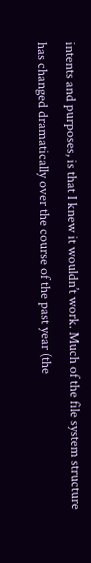intents and purposes, is that I knew it wouldn’t work. Much of the file system structure has changed dramatically over the course of the past year (the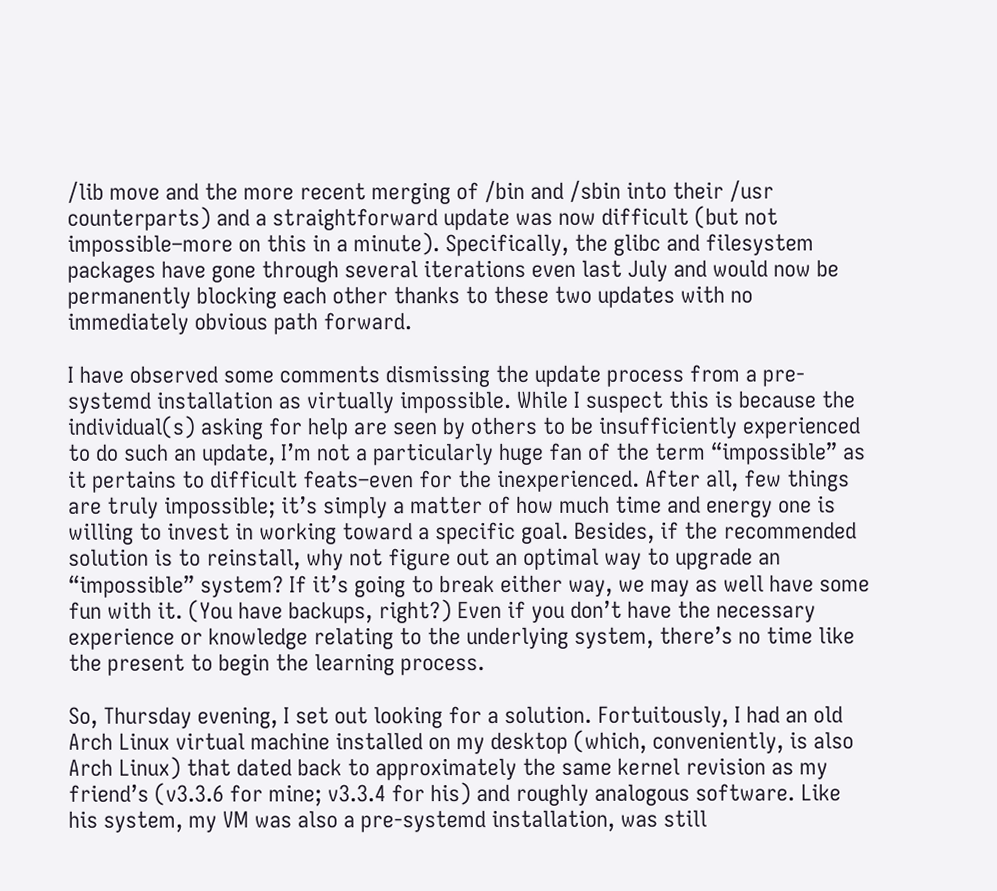/lib move and the more recent merging of /bin and /sbin into their /usr counterparts) and a straightforward update was now difficult (but not impossible–more on this in a minute). Specifically, the glibc and filesystem packages have gone through several iterations even last July and would now be permanently blocking each other thanks to these two updates with no immediately obvious path forward.

I have observed some comments dismissing the update process from a pre-systemd installation as virtually impossible. While I suspect this is because the individual(s) asking for help are seen by others to be insufficiently experienced to do such an update, I’m not a particularly huge fan of the term “impossible” as it pertains to difficult feats–even for the inexperienced. After all, few things are truly impossible; it’s simply a matter of how much time and energy one is willing to invest in working toward a specific goal. Besides, if the recommended solution is to reinstall, why not figure out an optimal way to upgrade an “impossible” system? If it’s going to break either way, we may as well have some fun with it. (You have backups, right?) Even if you don’t have the necessary experience or knowledge relating to the underlying system, there’s no time like the present to begin the learning process.

So, Thursday evening, I set out looking for a solution. Fortuitously, I had an old Arch Linux virtual machine installed on my desktop (which, conveniently, is also Arch Linux) that dated back to approximately the same kernel revision as my friend’s (v3.3.6 for mine; v3.3.4 for his) and roughly analogous software. Like his system, my VM was also a pre-systemd installation, was still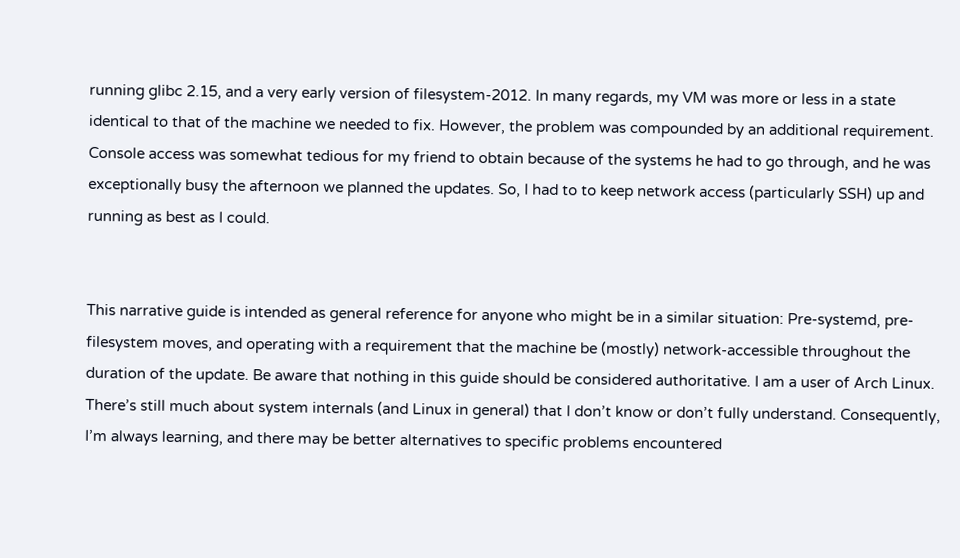running glibc 2.15, and a very early version of filesystem-2012. In many regards, my VM was more or less in a state identical to that of the machine we needed to fix. However, the problem was compounded by an additional requirement. Console access was somewhat tedious for my friend to obtain because of the systems he had to go through, and he was exceptionally busy the afternoon we planned the updates. So, I had to to keep network access (particularly SSH) up and running as best as I could.


This narrative guide is intended as general reference for anyone who might be in a similar situation: Pre-systemd, pre-filesystem moves, and operating with a requirement that the machine be (mostly) network-accessible throughout the duration of the update. Be aware that nothing in this guide should be considered authoritative. I am a user of Arch Linux. There’s still much about system internals (and Linux in general) that I don’t know or don’t fully understand. Consequently, I’m always learning, and there may be better alternatives to specific problems encountered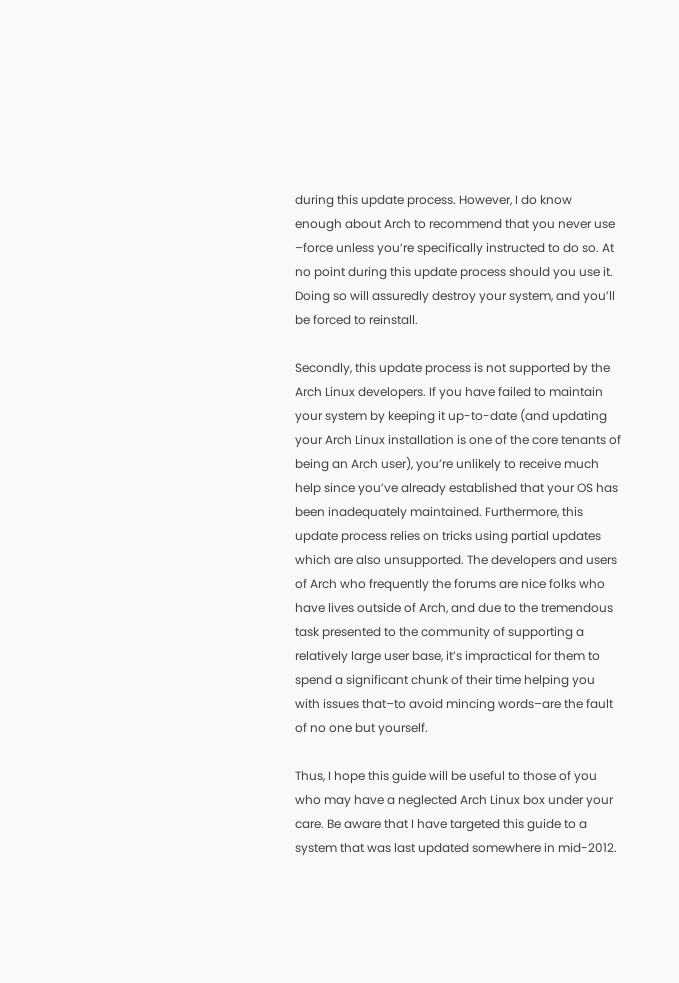during this update process. However, I do know enough about Arch to recommend that you never use –force unless you’re specifically instructed to do so. At no point during this update process should you use it. Doing so will assuredly destroy your system, and you’ll be forced to reinstall.

Secondly, this update process is not supported by the Arch Linux developers. If you have failed to maintain your system by keeping it up-to-date (and updating your Arch Linux installation is one of the core tenants of being an Arch user), you’re unlikely to receive much help since you’ve already established that your OS has been inadequately maintained. Furthermore, this update process relies on tricks using partial updates which are also unsupported. The developers and users of Arch who frequently the forums are nice folks who have lives outside of Arch, and due to the tremendous task presented to the community of supporting a relatively large user base, it’s impractical for them to spend a significant chunk of their time helping you with issues that–to avoid mincing words–are the fault of no one but yourself.

Thus, I hope this guide will be useful to those of you who may have a neglected Arch Linux box under your care. Be aware that I have targeted this guide to a system that was last updated somewhere in mid-2012.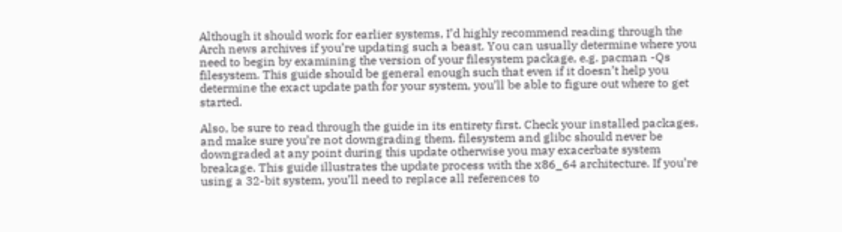Although it should work for earlier systems, I’d highly recommend reading through the Arch news archives if you’re updating such a beast. You can usually determine where you need to begin by examining the version of your filesystem package, e.g. pacman -Qs filesystem. This guide should be general enough such that even if it doesn’t help you determine the exact update path for your system, you’ll be able to figure out where to get started.

Also, be sure to read through the guide in its entirety first. Check your installed packages, and make sure you’re not downgrading them. filesystem and glibc should never be downgraded at any point during this update otherwise you may exacerbate system breakage. This guide illustrates the update process with the x86_64 architecture. If you’re using a 32-bit system, you’ll need to replace all references to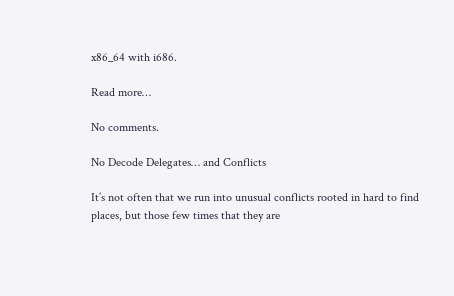x86_64 with i686.

Read more…

No comments.

No Decode Delegates… and Conflicts

It’s not often that we run into unusual conflicts rooted in hard to find places, but those few times that they are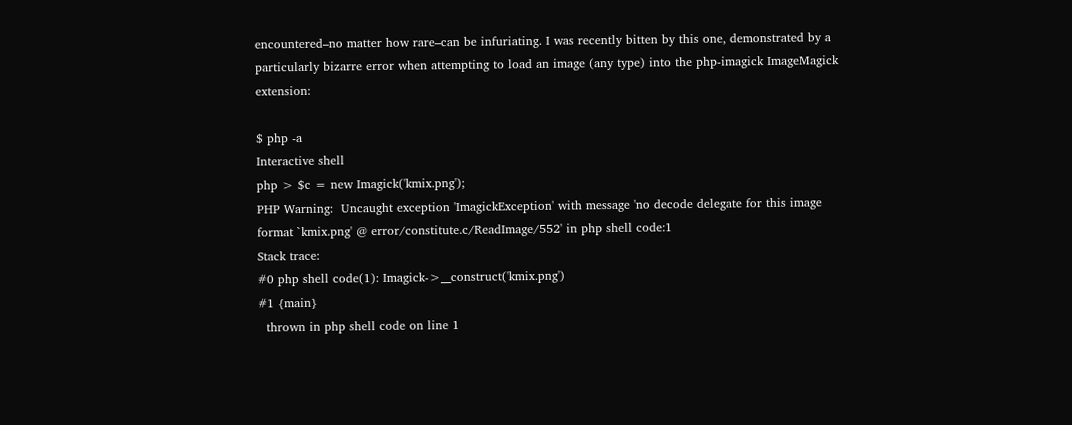encountered–no matter how rare–can be infuriating. I was recently bitten by this one, demonstrated by a particularly bizarre error when attempting to load an image (any type) into the php-imagick ImageMagick extension:

$ php -a
Interactive shell
php > $c = new Imagick('kmix.png');
PHP Warning:  Uncaught exception 'ImagickException' with message 'no decode delegate for this image format `kmix.png' @ error/constitute.c/ReadImage/552' in php shell code:1
Stack trace:
#0 php shell code(1): Imagick->__construct('kmix.png')
#1 {main}
  thrown in php shell code on line 1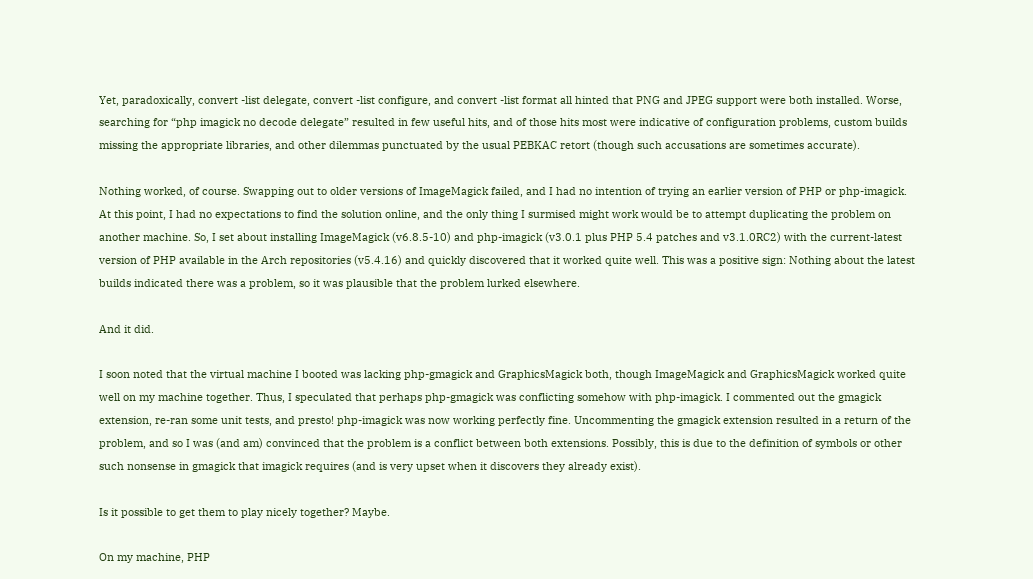Yet, paradoxically, convert -list delegate, convert -list configure, and convert -list format all hinted that PNG and JPEG support were both installed. Worse, searching for “php imagick no decode delegate” resulted in few useful hits, and of those hits most were indicative of configuration problems, custom builds missing the appropriate libraries, and other dilemmas punctuated by the usual PEBKAC retort (though such accusations are sometimes accurate).

Nothing worked, of course. Swapping out to older versions of ImageMagick failed, and I had no intention of trying an earlier version of PHP or php-imagick. At this point, I had no expectations to find the solution online, and the only thing I surmised might work would be to attempt duplicating the problem on another machine. So, I set about installing ImageMagick (v6.8.5-10) and php-imagick (v3.0.1 plus PHP 5.4 patches and v3.1.0RC2) with the current-latest version of PHP available in the Arch repositories (v5.4.16) and quickly discovered that it worked quite well. This was a positive sign: Nothing about the latest builds indicated there was a problem, so it was plausible that the problem lurked elsewhere.

And it did.

I soon noted that the virtual machine I booted was lacking php-gmagick and GraphicsMagick both, though ImageMagick and GraphicsMagick worked quite well on my machine together. Thus, I speculated that perhaps php-gmagick was conflicting somehow with php-imagick. I commented out the gmagick extension, re-ran some unit tests, and presto! php-imagick was now working perfectly fine. Uncommenting the gmagick extension resulted in a return of the problem, and so I was (and am) convinced that the problem is a conflict between both extensions. Possibly, this is due to the definition of symbols or other such nonsense in gmagick that imagick requires (and is very upset when it discovers they already exist).

Is it possible to get them to play nicely together? Maybe.

On my machine, PHP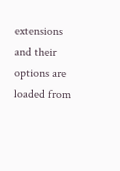extensions and their options are loaded from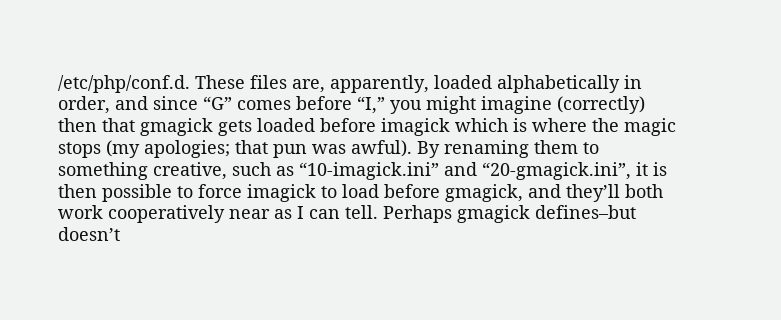/etc/php/conf.d. These files are, apparently, loaded alphabetically in order, and since “G” comes before “I,” you might imagine (correctly) then that gmagick gets loaded before imagick which is where the magic stops (my apologies; that pun was awful). By renaming them to something creative, such as “10-imagick.ini” and “20-gmagick.ini”, it is then possible to force imagick to load before gmagick, and they’ll both work cooperatively near as I can tell. Perhaps gmagick defines–but doesn’t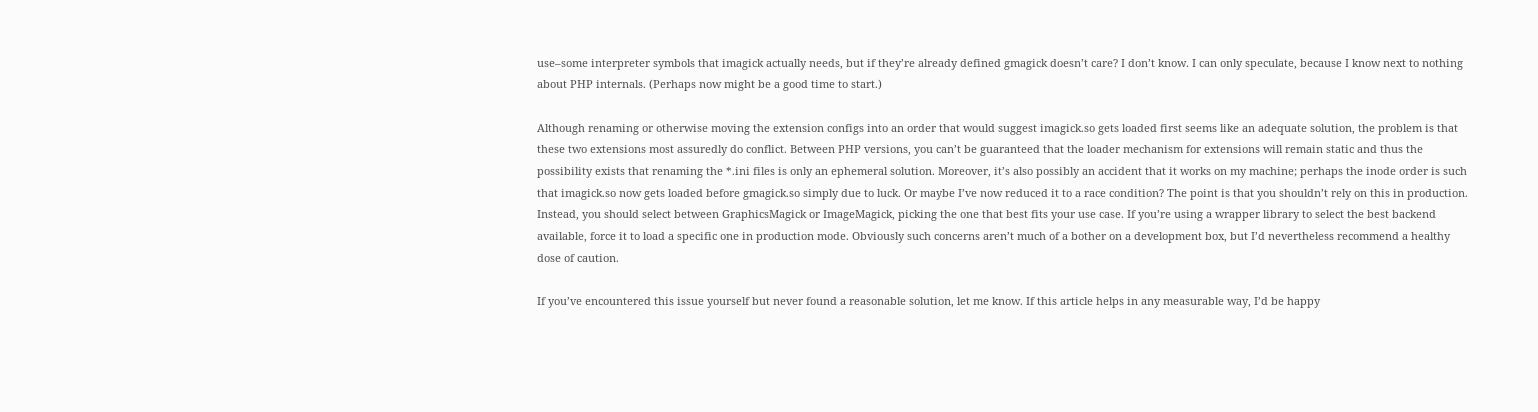use–some interpreter symbols that imagick actually needs, but if they’re already defined gmagick doesn’t care? I don’t know. I can only speculate, because I know next to nothing about PHP internals. (Perhaps now might be a good time to start.)

Although renaming or otherwise moving the extension configs into an order that would suggest imagick.so gets loaded first seems like an adequate solution, the problem is that these two extensions most assuredly do conflict. Between PHP versions, you can’t be guaranteed that the loader mechanism for extensions will remain static and thus the possibility exists that renaming the *.ini files is only an ephemeral solution. Moreover, it’s also possibly an accident that it works on my machine; perhaps the inode order is such that imagick.so now gets loaded before gmagick.so simply due to luck. Or maybe I’ve now reduced it to a race condition? The point is that you shouldn’t rely on this in production. Instead, you should select between GraphicsMagick or ImageMagick, picking the one that best fits your use case. If you’re using a wrapper library to select the best backend available, force it to load a specific one in production mode. Obviously such concerns aren’t much of a bother on a development box, but I’d nevertheless recommend a healthy dose of caution.

If you’ve encountered this issue yourself but never found a reasonable solution, let me know. If this article helps in any measurable way, I’d be happy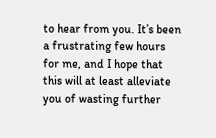to hear from you. It’s been a frustrating few hours for me, and I hope that this will at least alleviate you of wasting further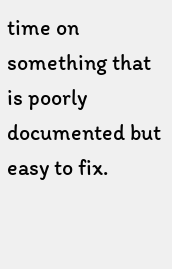time on something that is poorly documented but easy to fix.